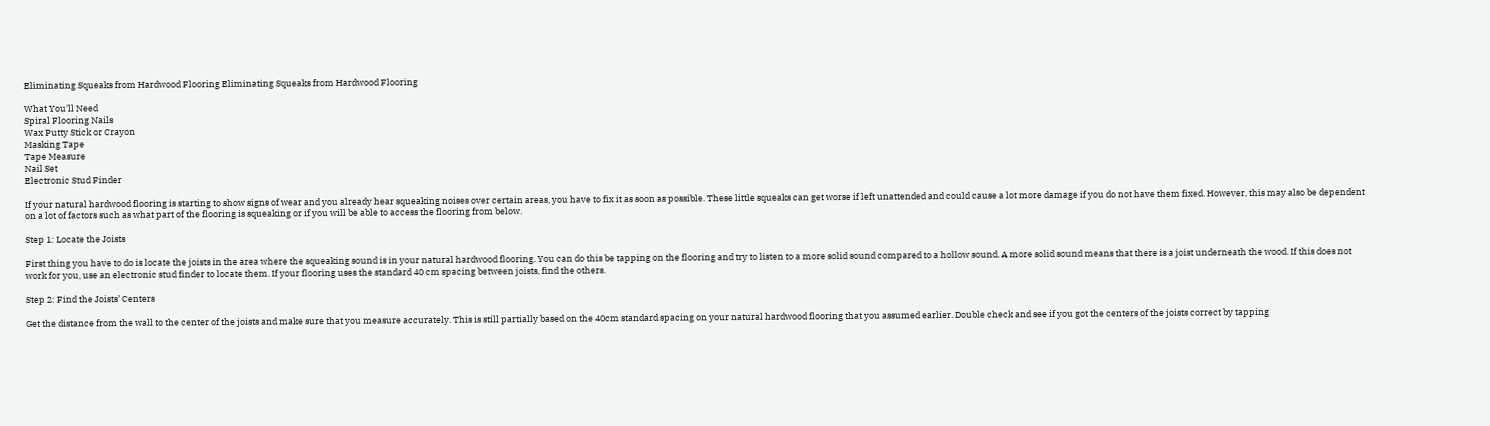Eliminating Squeaks from Hardwood Flooring Eliminating Squeaks from Hardwood Flooring

What You'll Need
Spiral Flooring Nails
Wax Putty Stick or Crayon
Masking Tape
Tape Measure
Nail Set
Electronic Stud Finder

If your natural hardwood flooring is starting to show signs of wear and you already hear squeaking noises over certain areas, you have to fix it as soon as possible. These little squeaks can get worse if left unattended and could cause a lot more damage if you do not have them fixed. However, this may also be dependent on a lot of factors such as what part of the flooring is squeaking or if you will be able to access the flooring from below.

Step 1: Locate the Joists

First thing you have to do is locate the joists in the area where the squeaking sound is in your natural hardwood flooring. You can do this be tapping on the flooring and try to listen to a more solid sound compared to a hollow sound. A more solid sound means that there is a joist underneath the wood. If this does not work for you, use an electronic stud finder to locate them. If your flooring uses the standard 40 cm spacing between joists, find the others.

Step 2: Find the Joists’ Centers

Get the distance from the wall to the center of the joists and make sure that you measure accurately. This is still partially based on the 40cm standard spacing on your natural hardwood flooring that you assumed earlier. Double check and see if you got the centers of the joists correct by tapping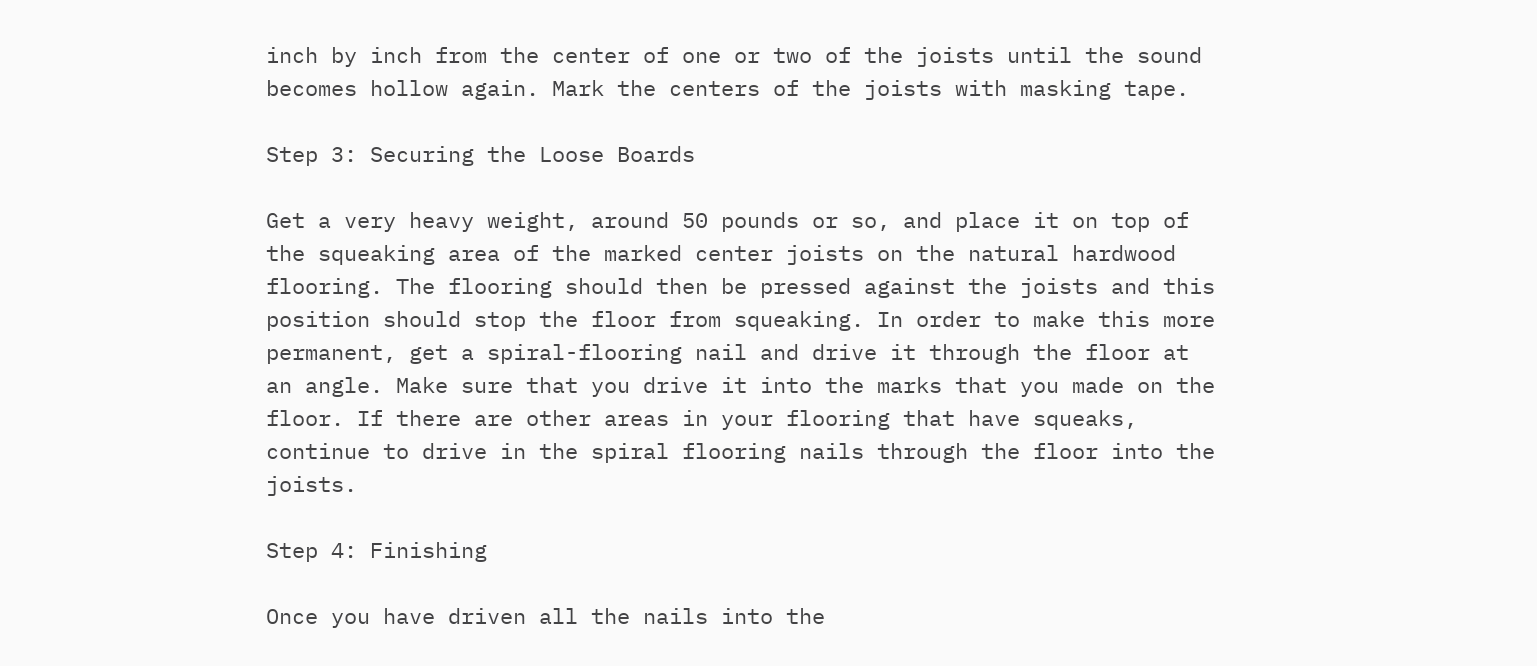inch by inch from the center of one or two of the joists until the sound becomes hollow again. Mark the centers of the joists with masking tape.

Step 3: Securing the Loose Boards

Get a very heavy weight, around 50 pounds or so, and place it on top of the squeaking area of the marked center joists on the natural hardwood flooring. The flooring should then be pressed against the joists and this position should stop the floor from squeaking. In order to make this more permanent, get a spiral-flooring nail and drive it through the floor at an angle. Make sure that you drive it into the marks that you made on the floor. If there are other areas in your flooring that have squeaks, continue to drive in the spiral flooring nails through the floor into the joists.

Step 4: Finishing

Once you have driven all the nails into the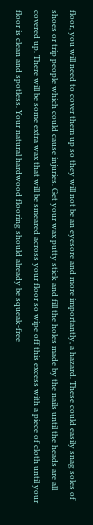floor, you will need to cover them up so they will not be an eyesore and more importantly, a hazard. These could easily snag soles of shoes or trip people which could cause injuries. Get your wax putty stick and fill the holes made by the nails until the heads are all covered up. There will be some extra wax that will be smeared across your floor so wipe off this excess with a piece of cloth until your floor is clean and spotless. Your natural hardwood flooring should already be squeak-free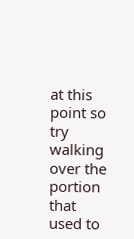at this point so try walking over the portion that used to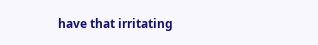have that irritating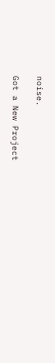noise.

Got a New Project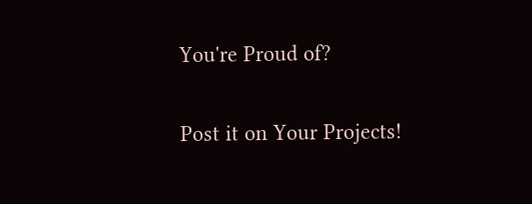You're Proud of?

Post it on Your Projects!